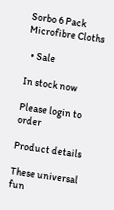Sorbo 6 Pack Microfibre Cloths

  • Sale

In stock now

Please login to order

Product details

These universal fun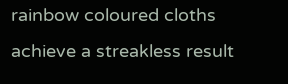rainbow coloured cloths achieve a streakless result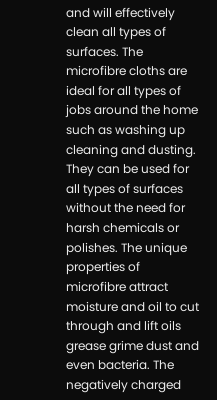and will effectively clean all types of surfaces. The microfibre cloths are ideal for all types of jobs around the home such as washing up cleaning and dusting. They can be used for all types of surfaces without the need for harsh chemicals or polishes. The unique properties of microfibre attract moisture and oil to cut through and lift oils grease grime dust and even bacteria. The negatively charged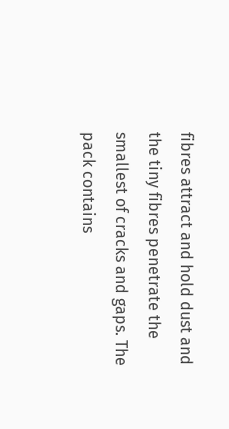fibres attract and hold dust and the tiny fibres penetrate the smallest of cracks and gaps. The pack contains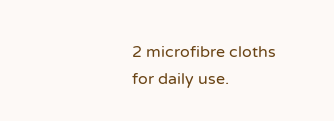2 microfibre cloths for daily use.